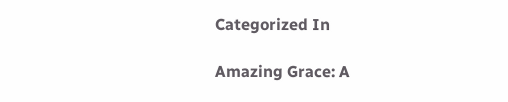Categorized In

Amazing Grace: A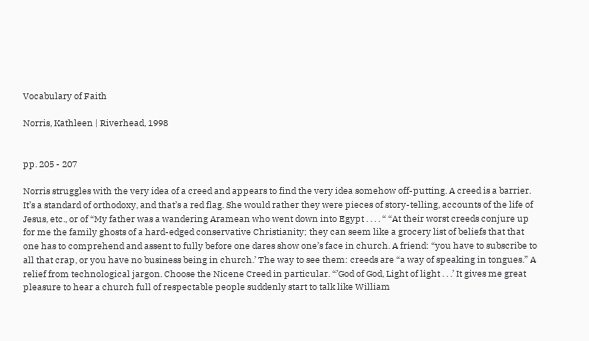Vocabulary of Faith

Norris, Kathleen | Riverhead, 1998


pp. 205 - 207

Norris struggles with the very idea of a creed and appears to find the very idea somehow off-putting. A creed is a barrier. It’s a standard of orthodoxy, and that’s a red flag. She would rather they were pieces of story-telling, accounts of the life of Jesus, etc., or of “My father was a wandering Aramean who went down into Egypt . . . . “ “At their worst creeds conjure up for me the family ghosts of a hard-edged conservative Christianity; they can seem like a grocery list of beliefs that that one has to comprehend and assent to fully before one dares show one’s face in church. A friend: “you have to subscribe to all that crap, or you have no business being in church.’ The way to see them: creeds are “a way of speaking in tongues.” A relief from technological jargon. Choose the Nicene Creed in particular. “’God of God, Light of light . . .’ It gives me great pleasure to hear a church full of respectable people suddenly start to talk like William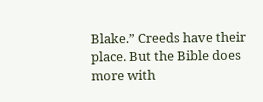Blake.” Creeds have their place. But the Bible does more with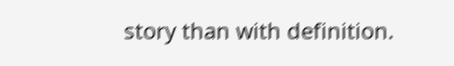story than with definition.